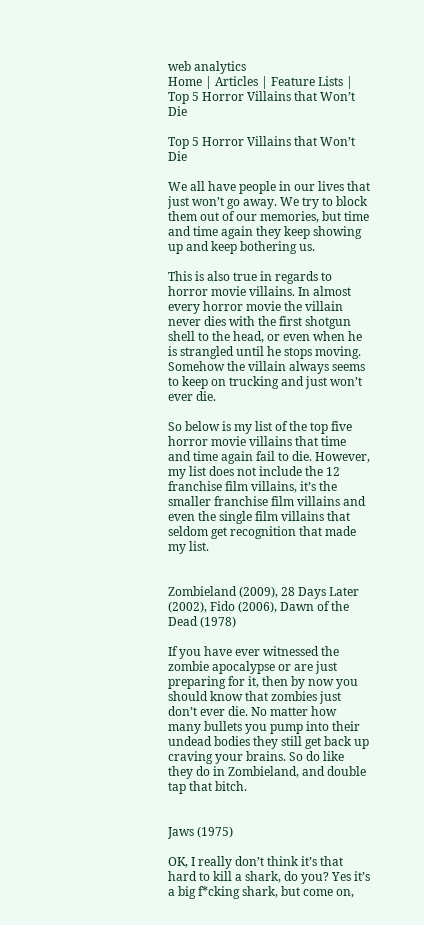web analytics
Home | Articles | Feature Lists | Top 5 Horror Villains that Won’t Die

Top 5 Horror Villains that Won’t Die

We all have people in our lives that just won’t go away. We try to block them out of our memories, but time and time again they keep showing up and keep bothering us.

This is also true in regards to horror movie villains. In almost every horror movie the villain never dies with the first shotgun shell to the head, or even when he is strangled until he stops moving. Somehow the villain always seems to keep on trucking and just won’t ever die.

So below is my list of the top five horror movie villains that time and time again fail to die. However, my list does not include the 12 franchise film villains, it’s the smaller franchise film villains and even the single film villains that seldom get recognition that made my list.


Zombieland (2009), 28 Days Later (2002), Fido (2006), Dawn of the Dead (1978)

If you have ever witnessed the zombie apocalypse or are just preparing for it, then by now you should know that zombies just don’t ever die. No matter how many bullets you pump into their undead bodies they still get back up craving your brains. So do like they do in Zombieland, and double tap that bitch.


Jaws (1975)

OK, I really don’t think it’s that hard to kill a shark, do you? Yes it’s a big f*cking shark, but come on,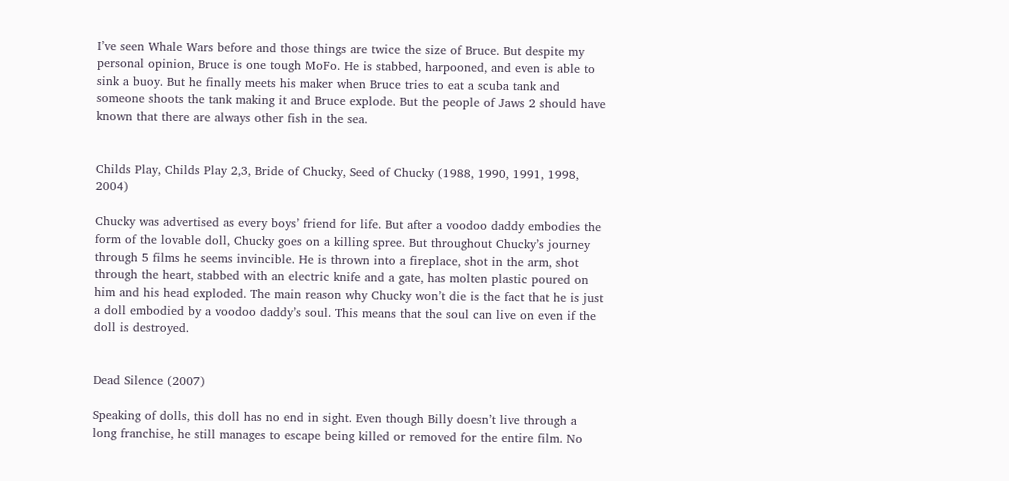I’ve seen Whale Wars before and those things are twice the size of Bruce. But despite my personal opinion, Bruce is one tough MoFo. He is stabbed, harpooned, and even is able to sink a buoy. But he finally meets his maker when Bruce tries to eat a scuba tank and someone shoots the tank making it and Bruce explode. But the people of Jaws 2 should have known that there are always other fish in the sea.


Childs Play, Childs Play 2,3, Bride of Chucky, Seed of Chucky (1988, 1990, 1991, 1998, 2004)

Chucky was advertised as every boys’ friend for life. But after a voodoo daddy embodies the form of the lovable doll, Chucky goes on a killing spree. But throughout Chucky’s journey through 5 films he seems invincible. He is thrown into a fireplace, shot in the arm, shot through the heart, stabbed with an electric knife and a gate, has molten plastic poured on him and his head exploded. The main reason why Chucky won’t die is the fact that he is just a doll embodied by a voodoo daddy’s soul. This means that the soul can live on even if the doll is destroyed.


Dead Silence (2007)

Speaking of dolls, this doll has no end in sight. Even though Billy doesn’t live through a long franchise, he still manages to escape being killed or removed for the entire film. No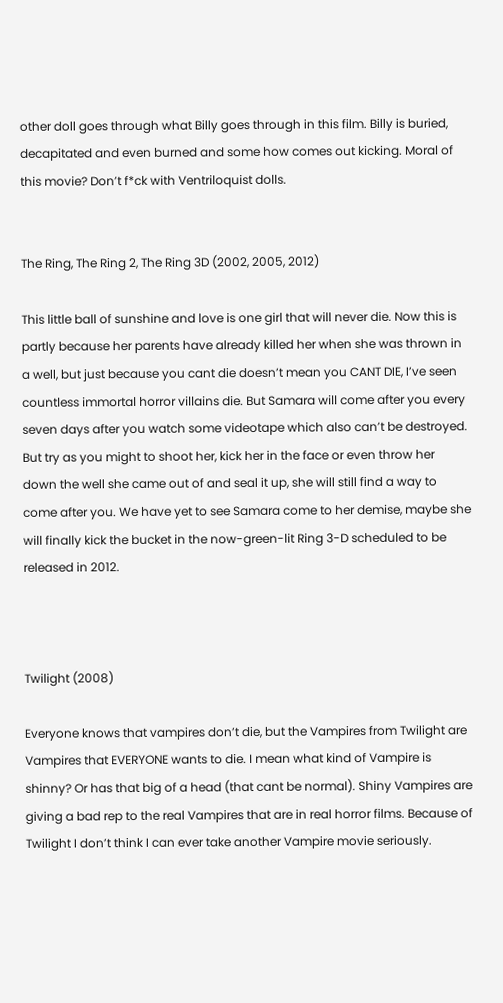other doll goes through what Billy goes through in this film. Billy is buried, decapitated and even burned and some how comes out kicking. Moral of this movie? Don’t f*ck with Ventriloquist dolls.


The Ring, The Ring 2, The Ring 3D (2002, 2005, 2012)

This little ball of sunshine and love is one girl that will never die. Now this is partly because her parents have already killed her when she was thrown in a well, but just because you cant die doesn’t mean you CANT DIE, I’ve seen countless immortal horror villains die. But Samara will come after you every seven days after you watch some videotape which also can’t be destroyed. But try as you might to shoot her, kick her in the face or even throw her down the well she came out of and seal it up, she will still find a way to come after you. We have yet to see Samara come to her demise, maybe she will finally kick the bucket in the now-green-lit Ring 3-D scheduled to be released in 2012.



Twilight (2008)

Everyone knows that vampires don’t die, but the Vampires from Twilight are Vampires that EVERYONE wants to die. I mean what kind of Vampire is shinny? Or has that big of a head (that cant be normal). Shiny Vampires are giving a bad rep to the real Vampires that are in real horror films. Because of Twilight I don’t think I can ever take another Vampire movie seriously.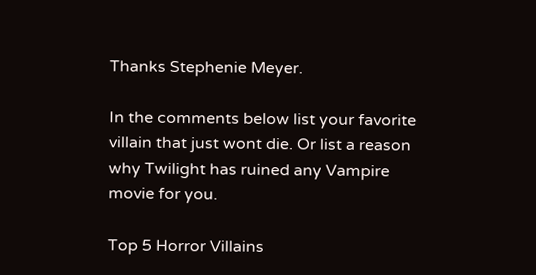Thanks Stephenie Meyer.

In the comments below list your favorite villain that just wont die. Or list a reason why Twilight has ruined any Vampire movie for you.

Top 5 Horror Villains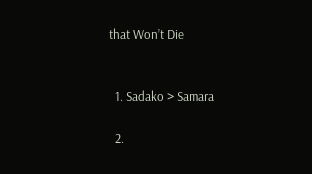that Won’t Die


  1. Sadako > Samara

  2.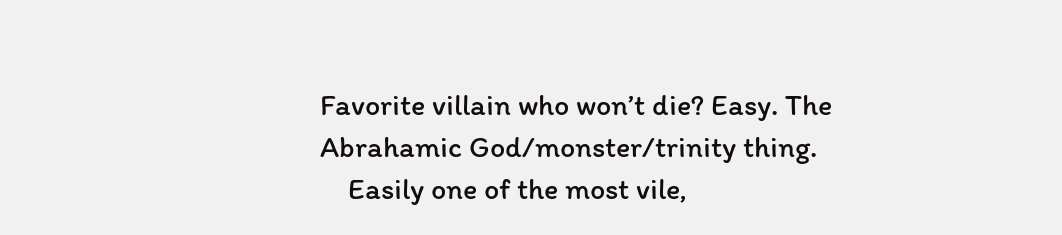Favorite villain who won’t die? Easy. The Abrahamic God/monster/trinity thing.
    Easily one of the most vile,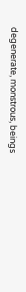degenerate, monstrous, beings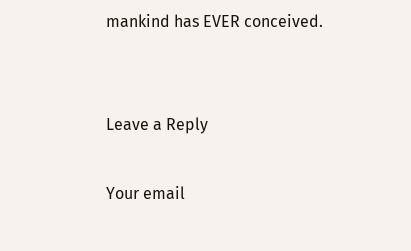mankind has EVER conceived.


Leave a Reply

Your email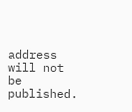address will not be published.